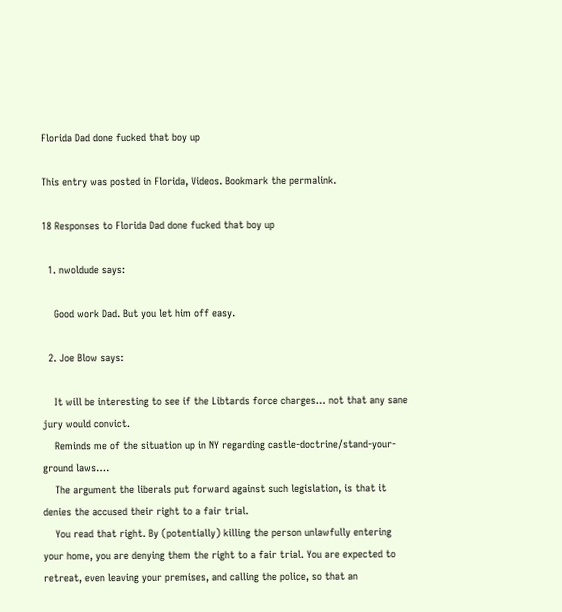Florida Dad done fucked that boy up

This entry was posted in Florida, Videos. Bookmark the permalink.

18 Responses to Florida Dad done fucked that boy up

  1. nwoldude says:

    Good work Dad. But you let him off easy.

  2. Joe Blow says:

    It will be interesting to see if the Libtards force charges… not that any sane jury would convict.
    Reminds me of the situation up in NY regarding castle-doctrine/stand-your-ground laws….
    The argument the liberals put forward against such legislation, is that it denies the accused their right to a fair trial.
    You read that right. By (potentially) killing the person unlawfully entering your home, you are denying them the right to a fair trial. You are expected to retreat, even leaving your premises, and calling the police, so that an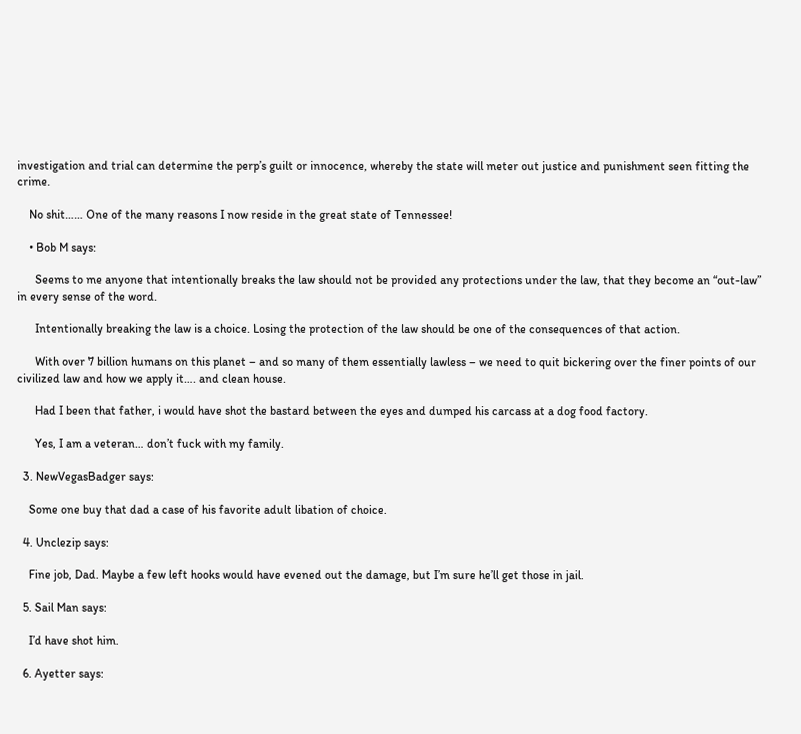investigation and trial can determine the perp’s guilt or innocence, whereby the state will meter out justice and punishment seen fitting the crime.

    No shit…… One of the many reasons I now reside in the great state of Tennessee!

    • Bob M says:

      Seems to me anyone that intentionally breaks the law should not be provided any protections under the law, that they become an “out-law” in every sense of the word.

      Intentionally breaking the law is a choice. Losing the protection of the law should be one of the consequences of that action.

      With over 7 billion humans on this planet – and so many of them essentially lawless – we need to quit bickering over the finer points of our civilized law and how we apply it…. and clean house.

      Had I been that father, i would have shot the bastard between the eyes and dumped his carcass at a dog food factory.

      Yes, I am a veteran… don’t fuck with my family.

  3. NewVegasBadger says:

    Some one buy that dad a case of his favorite adult libation of choice.

  4. Unclezip says:

    Fine job, Dad. Maybe a few left hooks would have evened out the damage, but I’m sure he’ll get those in jail.

  5. Sail Man says:

    I’d have shot him.

  6. Ayetter says: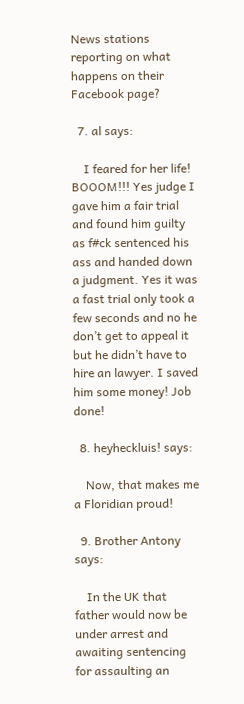News stations reporting on what happens on their Facebook page?

  7. al says:

    I feared for her life! BOOOM!!! Yes judge I gave him a fair trial and found him guilty as f#ck sentenced his ass and handed down a judgment. Yes it was a fast trial only took a few seconds and no he don’t get to appeal it but he didn’t have to hire an lawyer. I saved him some money! Job done!

  8. heyheckluis! says:

    Now, that makes me a Floridian proud!

  9. Brother Antony says:

    In the UK that father would now be under arrest and awaiting sentencing for assaulting an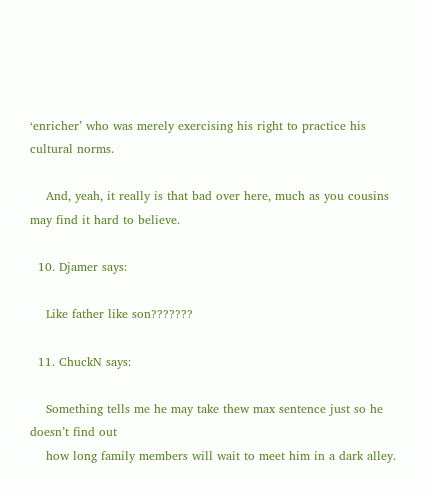‘enricher’ who was merely exercising his right to practice his cultural norms.

    And, yeah, it really is that bad over here, much as you cousins may find it hard to believe.

  10. Djamer says:

    Like father like son???????

  11. ChuckN says:

    Something tells me he may take thew max sentence just so he doesn’t find out
    how long family members will wait to meet him in a dark alley.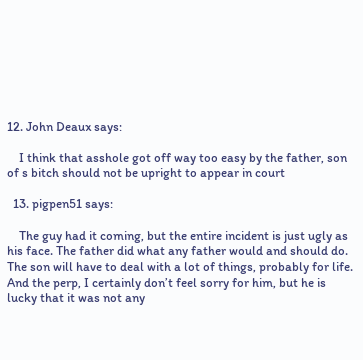12. John Deaux says:

    I think that asshole got off way too easy by the father, son of s bitch should not be upright to appear in court

  13. pigpen51 says:

    The guy had it coming, but the entire incident is just ugly as his face. The father did what any father would and should do. The son will have to deal with a lot of things, probably for life. And the perp, I certainly don’t feel sorry for him, but he is lucky that it was not any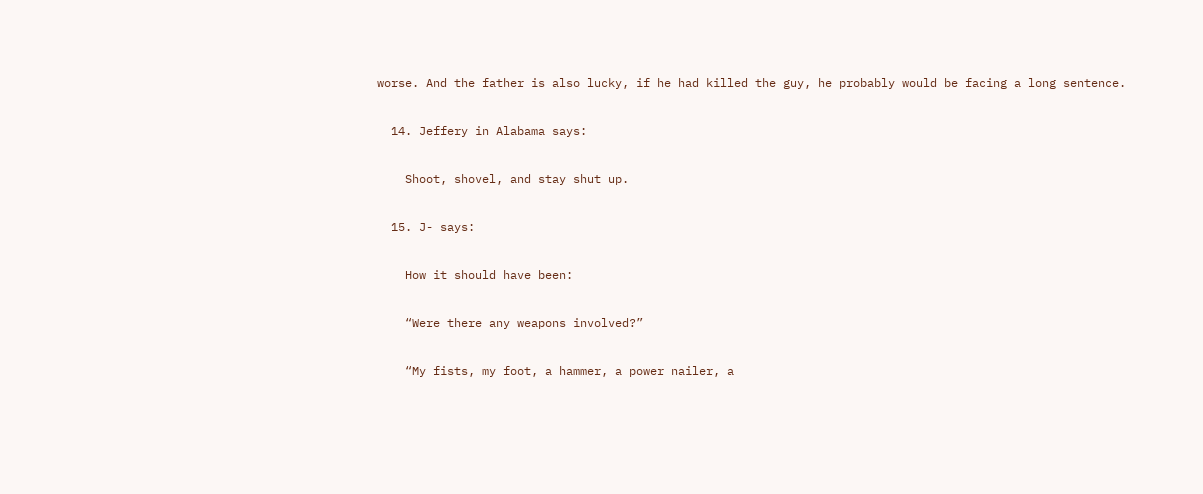worse. And the father is also lucky, if he had killed the guy, he probably would be facing a long sentence.

  14. Jeffery in Alabama says:

    Shoot, shovel, and stay shut up.

  15. J- says:

    How it should have been:

    “Were there any weapons involved?”

    “My fists, my foot, a hammer, a power nailer, a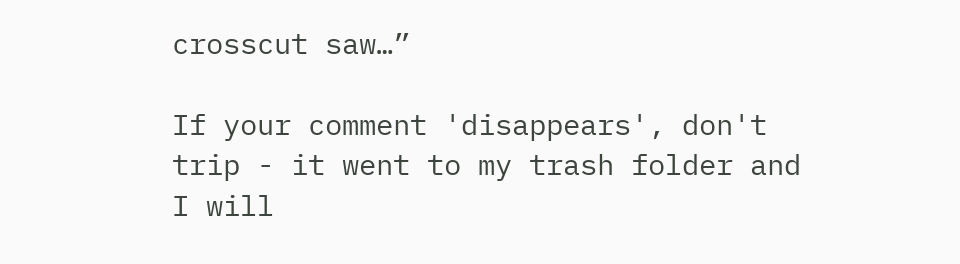crosscut saw…”

If your comment 'disappears', don't trip - it went to my trash folder and I will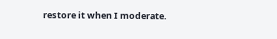restore it when I moderate.